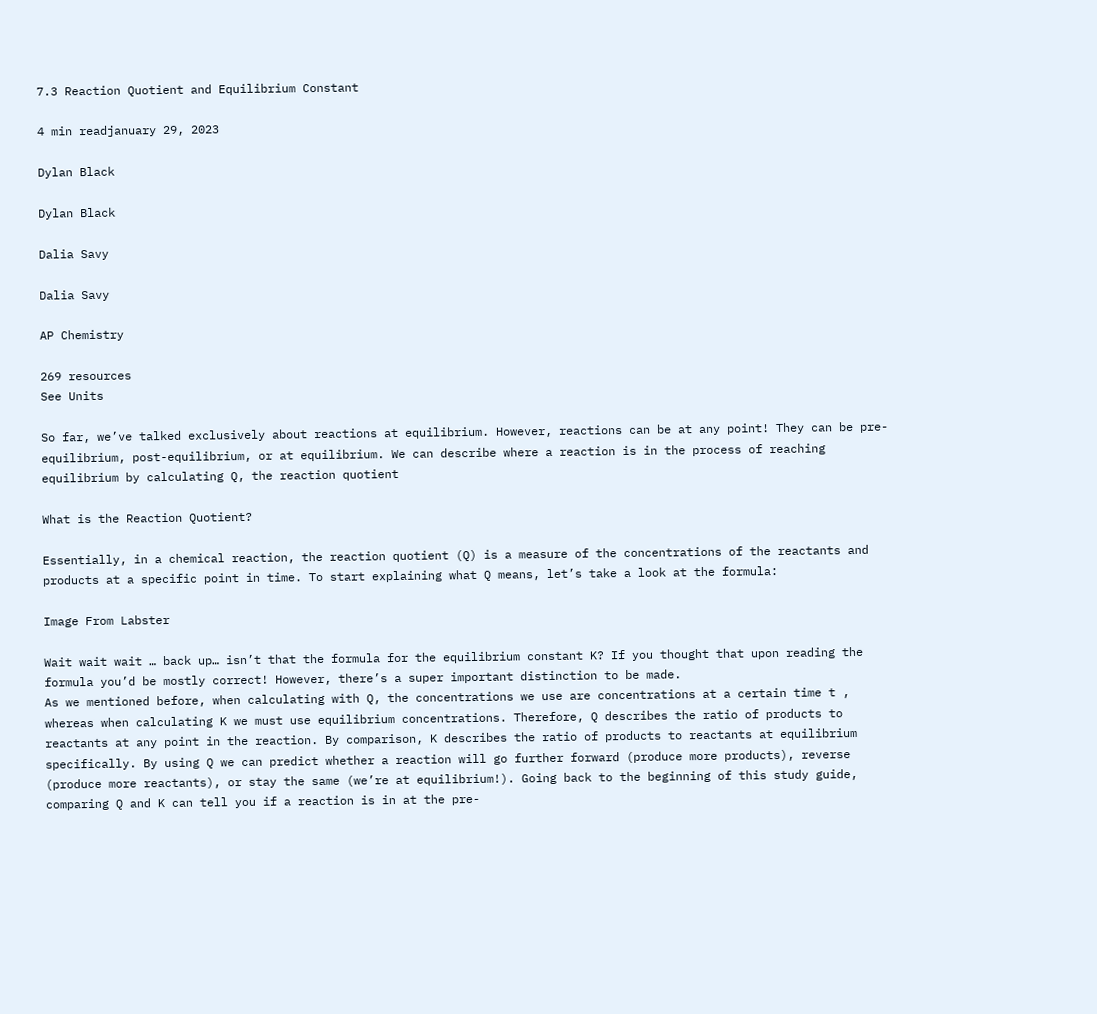7.3 Reaction Quotient and Equilibrium Constant

4 min readjanuary 29, 2023

Dylan Black

Dylan Black

Dalia Savy

Dalia Savy

AP Chemistry

269 resources
See Units

So far, we’ve talked exclusively about reactions at equilibrium. However, reactions can be at any point! They can be pre-equilibrium, post-equilibrium, or at equilibrium. We can describe where a reaction is in the process of reaching equilibrium by calculating Q, the reaction quotient

What is the Reaction Quotient?

Essentially, in a chemical reaction, the reaction quotient (Q) is a measure of the concentrations of the reactants and products at a specific point in time. To start explaining what Q means, let’s take a look at the formula:

Image From Labster

Wait wait wait … back up… isn’t that the formula for the equilibrium constant K? If you thought that upon reading the formula you’d be mostly correct! However, there’s a super important distinction to be made.
As we mentioned before, when calculating with Q, the concentrations we use are concentrations at a certain time t , whereas when calculating K we must use equilibrium concentrations. Therefore, Q describes the ratio of products to reactants at any point in the reaction. By comparison, K describes the ratio of products to reactants at equilibrium specifically. By using Q we can predict whether a reaction will go further forward (produce more products), reverse (produce more reactants), or stay the same (we’re at equilibrium!). Going back to the beginning of this study guide, comparing Q and K can tell you if a reaction is in at the pre-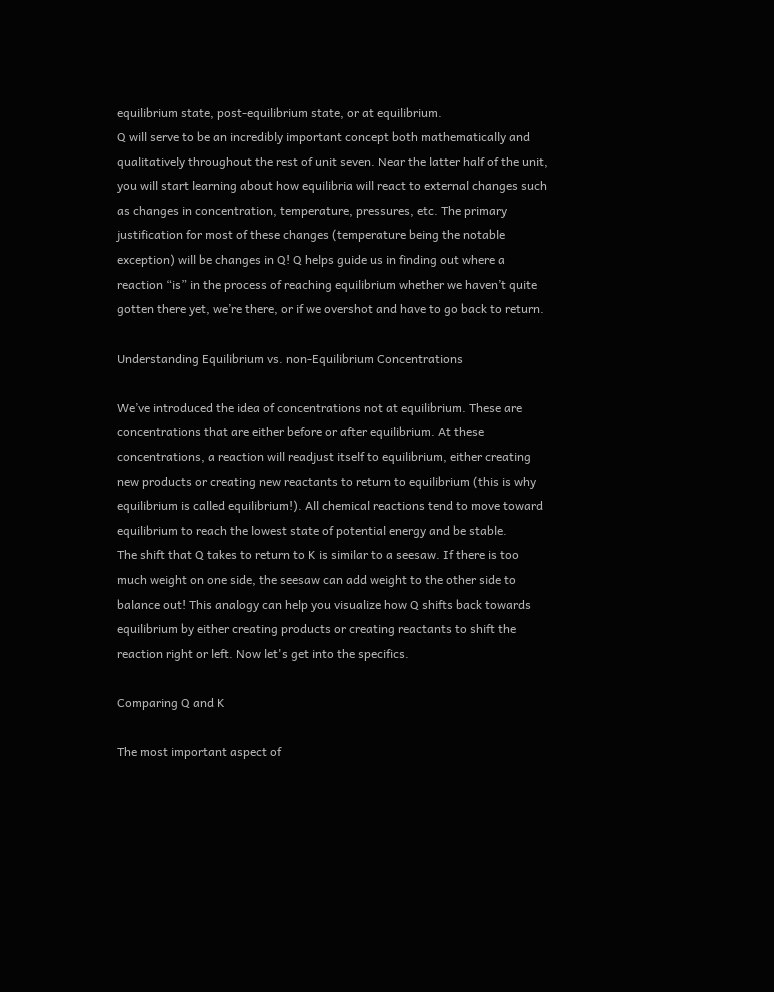equilibrium state, post-equilibrium state, or at equilibrium.
Q will serve to be an incredibly important concept both mathematically and qualitatively throughout the rest of unit seven. Near the latter half of the unit, you will start learning about how equilibria will react to external changes such as changes in concentration, temperature, pressures, etc. The primary justification for most of these changes (temperature being the notable exception) will be changes in Q! Q helps guide us in finding out where a reaction “is” in the process of reaching equilibrium whether we haven’t quite gotten there yet, we’re there, or if we overshot and have to go back to return.

Understanding Equilibrium vs. non-Equilibrium Concentrations

We’ve introduced the idea of concentrations not at equilibrium. These are concentrations that are either before or after equilibrium. At these concentrations, a reaction will readjust itself to equilibrium, either creating new products or creating new reactants to return to equilibrium (this is why equilibrium is called equilibrium!). All chemical reactions tend to move toward equilibrium to reach the lowest state of potential energy and be stable.
The shift that Q takes to return to K is similar to a seesaw. If there is too much weight on one side, the seesaw can add weight to the other side to balance out! This analogy can help you visualize how Q shifts back towards equilibrium by either creating products or creating reactants to shift the reaction right or left. Now let's get into the specifics.

Comparing Q and K

The most important aspect of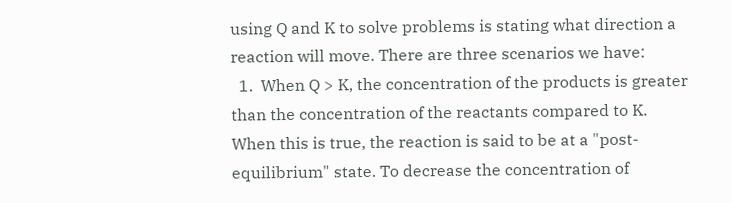using Q and K to solve problems is stating what direction a reaction will move. There are three scenarios we have:
  1.  When Q > K, the concentration of the products is greater than the concentration of the reactants compared to K. When this is true, the reaction is said to be at a "post-equilibrium" state. To decrease the concentration of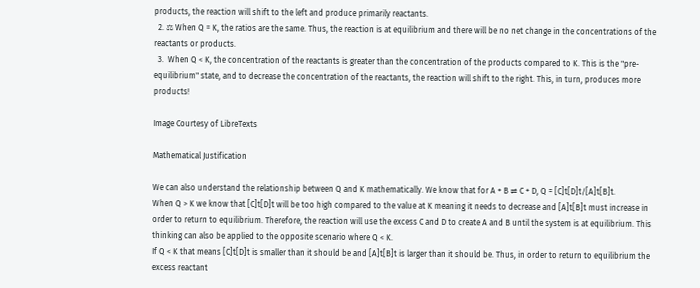products, the reaction will shift to the left and produce primarily reactants.
  2. ⚖ When Q = K, the ratios are the same. Thus, the reaction is at equilibrium and there will be no net change in the concentrations of the reactants or products.
  3.  When Q < K, the concentration of the reactants is greater than the concentration of the products compared to K. This is the "pre-equilibrium" state, and to decrease the concentration of the reactants, the reaction will shift to the right. This, in turn, produces more products!

Image Courtesy of LibreTexts

Mathematical Justification

We can also understand the relationship between Q and K mathematically. We know that for A + B ⇌ C + D, Q = [C]t[D]t/[A]t[B]t.
When Q > K we know that [C]t[D]t will be too high compared to the value at K meaning it needs to decrease and [A]t[B]t must increase in order to return to equilibrium. Therefore, the reaction will use the excess C and D to create A and B until the system is at equilibrium. This thinking can also be applied to the opposite scenario where Q < K.
If Q < K that means [C]t[D]t is smaller than it should be and [A]t[B]t is larger than it should be. Thus, in order to return to equilibrium the excess reactant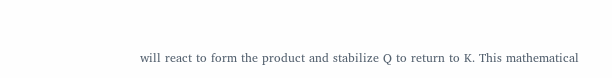will react to form the product and stabilize Q to return to K. This mathematical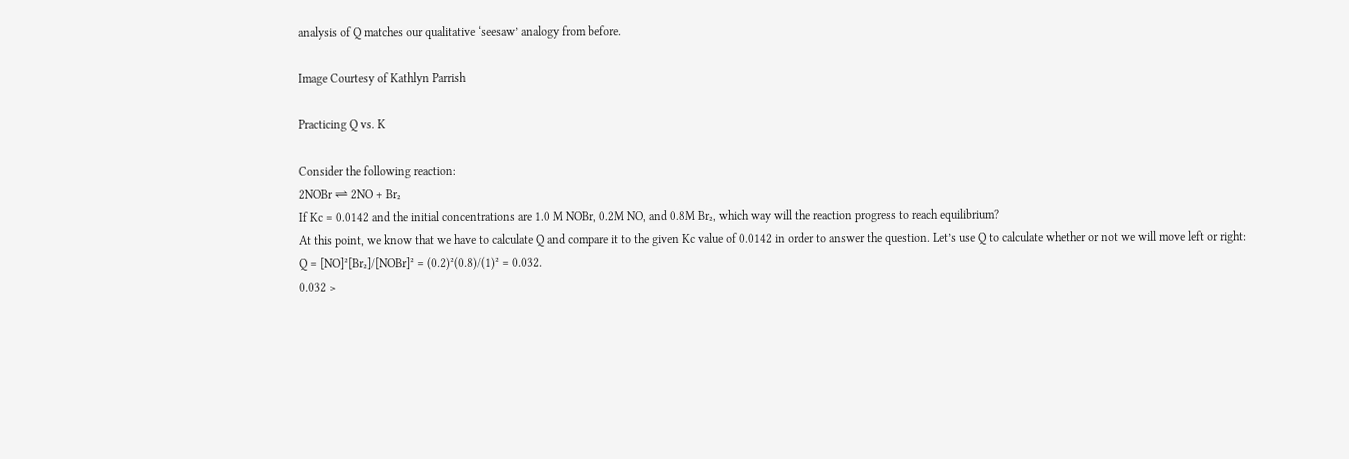analysis of Q matches our qualitative ‘seesaw’ analogy from before.

Image Courtesy of Kathlyn Parrish

Practicing Q vs. K

Consider the following reaction:
2NOBr ⇌ 2NO + Br₂
If Kc = 0.0142 and the initial concentrations are 1.0 M NOBr, 0.2M NO, and 0.8M Br₂, which way will the reaction progress to reach equilibrium?
At this point, we know that we have to calculate Q and compare it to the given Kc value of 0.0142 in order to answer the question. Let’s use Q to calculate whether or not we will move left or right:
Q = [NO]²[Br₂]/[NOBr]² = (0.2)²(0.8)/(1)² = 0.032.
0.032 >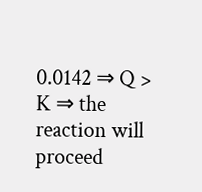0.0142 ⇒ Q > K ⇒ the reaction will proceed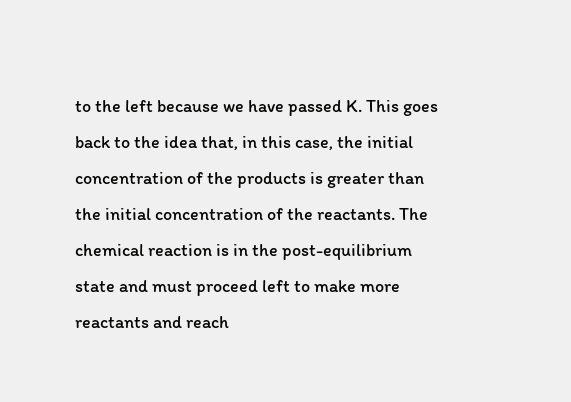to the left because we have passed K. This goes back to the idea that, in this case, the initial concentration of the products is greater than the initial concentration of the reactants. The chemical reaction is in the post-equilibrium state and must proceed left to make more reactants and reach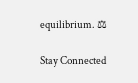equilibrium. ⚖

Stay Connected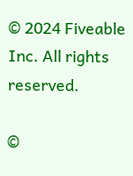© 2024 Fiveable Inc. All rights reserved.

©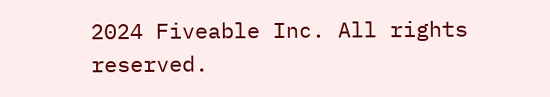2024 Fiveable Inc. All rights reserved.